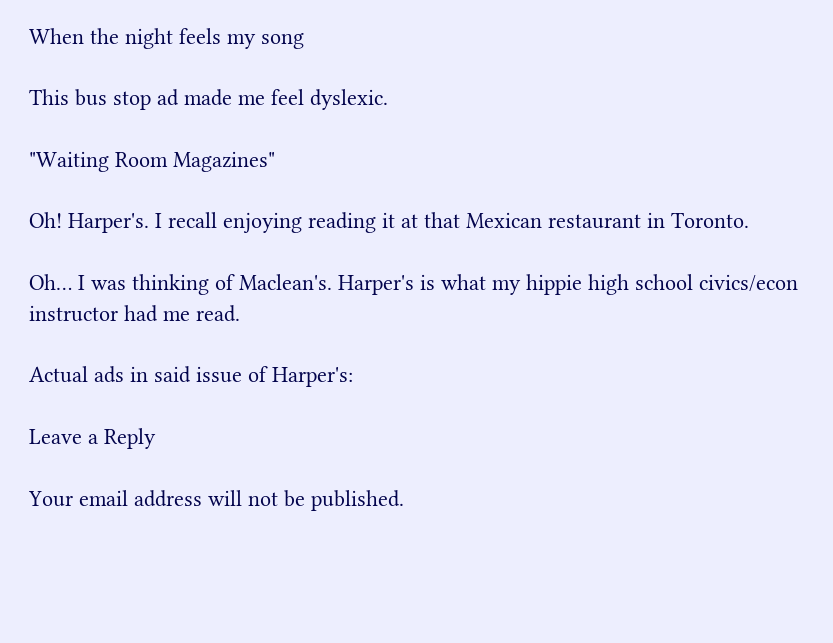When the night feels my song

This bus stop ad made me feel dyslexic.

"Waiting Room Magazines"

Oh! Harper's. I recall enjoying reading it at that Mexican restaurant in Toronto.

Oh… I was thinking of Maclean's. Harper's is what my hippie high school civics/econ instructor had me read.

Actual ads in said issue of Harper's:

Leave a Reply

Your email address will not be published.